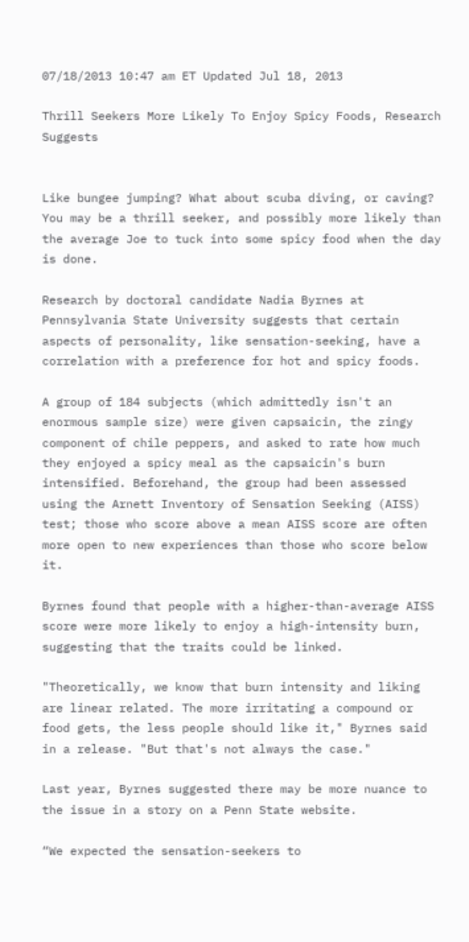07/18/2013 10:47 am ET Updated Jul 18, 2013

Thrill Seekers More Likely To Enjoy Spicy Foods, Research Suggests


Like bungee jumping? What about scuba diving, or caving? You may be a thrill seeker, and possibly more likely than the average Joe to tuck into some spicy food when the day is done.

Research by doctoral candidate Nadia Byrnes at Pennsylvania State University suggests that certain aspects of personality, like sensation-seeking, have a correlation with a preference for hot and spicy foods.

A group of 184 subjects (which admittedly isn't an enormous sample size) were given capsaicin, the zingy component of chile peppers, and asked to rate how much they enjoyed a spicy meal as the capsaicin's burn intensified. Beforehand, the group had been assessed using the Arnett Inventory of Sensation Seeking (AISS) test; those who score above a mean AISS score are often more open to new experiences than those who score below it.

Byrnes found that people with a higher-than-average AISS score were more likely to enjoy a high-intensity burn, suggesting that the traits could be linked.

"Theoretically, we know that burn intensity and liking are linear related. The more irritating a compound or food gets, the less people should like it," Byrnes said in a release. "But that's not always the case."

Last year, Byrnes suggested there may be more nuance to the issue in a story on a Penn State website.

“We expected the sensation-seekers to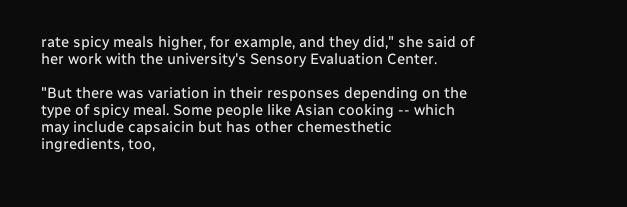rate spicy meals higher, for example, and they did," she said of her work with the university's Sensory Evaluation Center.

"But there was variation in their responses depending on the type of spicy meal. Some people like Asian cooking -- which may include capsaicin but has other chemesthetic ingredients, too,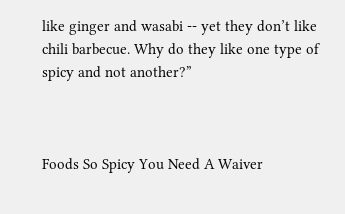like ginger and wasabi -- yet they don’t like chili barbecue. Why do they like one type of spicy and not another?”



Foods So Spicy You Need A Waiver